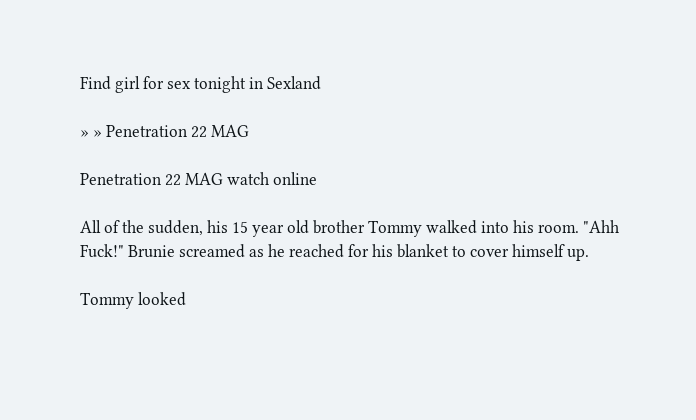Find girl for sex tonight in Sexland

» » Penetration 22 MAG

Penetration 22 MAG watch online

All of the sudden, his 15 year old brother Tommy walked into his room. "Ahh Fuck!" Brunie screamed as he reached for his blanket to cover himself up.

Tommy looked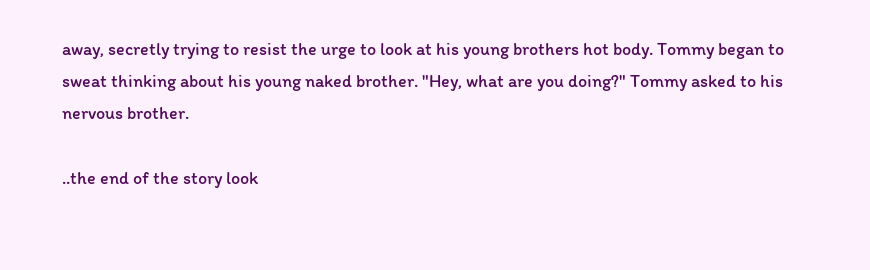away, secretly trying to resist the urge to look at his young brothers hot body. Tommy began to sweat thinking about his young naked brother. "Hey, what are you doing?" Tommy asked to his nervous brother.

..the end of the story look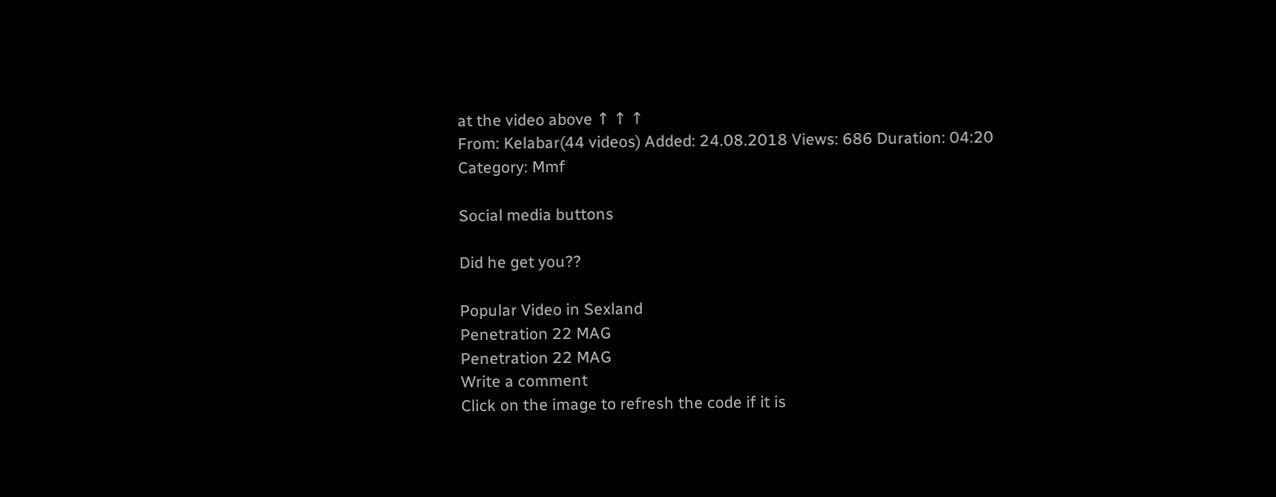at the video above ↑ ↑ ↑
From: Kelabar(44 videos) Added: 24.08.2018 Views: 686 Duration: 04:20
Category: Mmf

Social media buttons

Did he get you??

Popular Video in Sexland
Penetration 22 MAG
Penetration 22 MAG
Write a comment
Click on the image to refresh the code if it is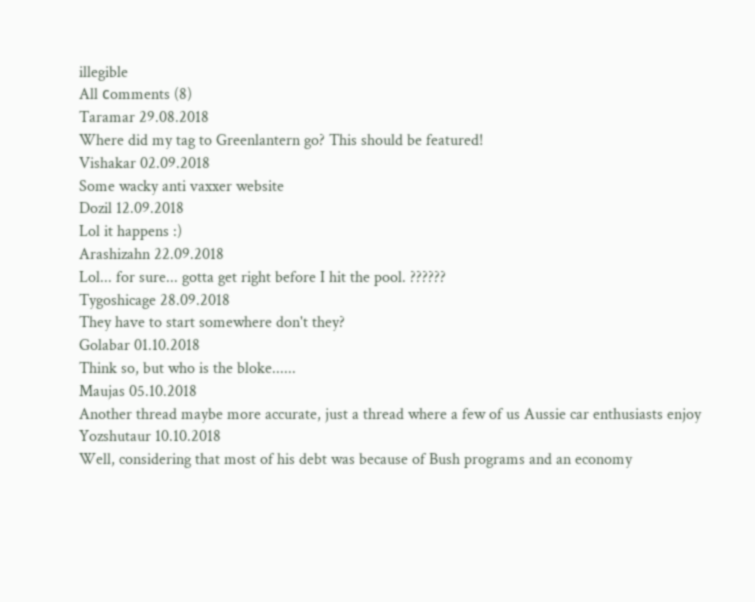illegible
All сomments (8)
Taramar 29.08.2018
Where did my tag to Greenlantern go? This should be featured!
Vishakar 02.09.2018
Some wacky anti vaxxer website
Dozil 12.09.2018
Lol it happens :)
Arashizahn 22.09.2018
Lol... for sure... gotta get right before I hit the pool. ??????
Tygoshicage 28.09.2018
They have to start somewhere don't they?
Golabar 01.10.2018
Think so, but who is the bloke......
Maujas 05.10.2018
Another thread maybe more accurate, just a thread where a few of us Aussie car enthusiasts enjoy
Yozshutaur 10.10.2018
Well, considering that most of his debt was because of Bush programs and an economy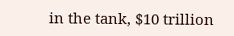in the tank, $10 trillion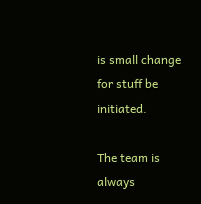is small change for stuff be initiated.

The team is always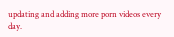updating and adding more porn videos every day.